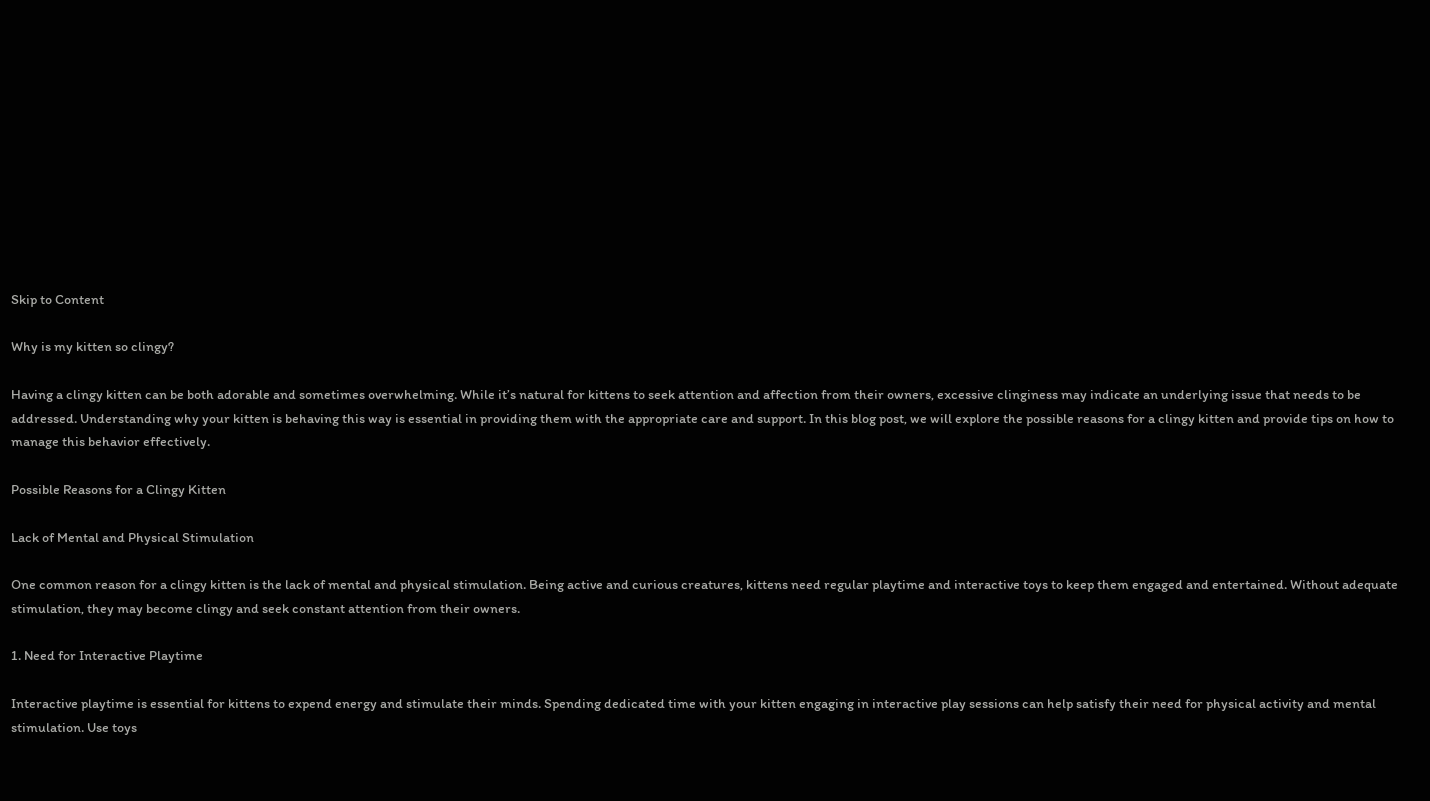Skip to Content

Why is my kitten so clingy?

Having a clingy kitten can be both adorable and sometimes overwhelming. While it’s natural for kittens to seek attention and affection from their owners, excessive clinginess may indicate an underlying issue that needs to be addressed. Understanding why your kitten is behaving this way is essential in providing them with the appropriate care and support. In this blog post, we will explore the possible reasons for a clingy kitten and provide tips on how to manage this behavior effectively.

Possible Reasons for a Clingy Kitten

Lack of Mental and Physical Stimulation

One common reason for a clingy kitten is the lack of mental and physical stimulation. Being active and curious creatures, kittens need regular playtime and interactive toys to keep them engaged and entertained. Without adequate stimulation, they may become clingy and seek constant attention from their owners.

1. Need for Interactive Playtime

Interactive playtime is essential for kittens to expend energy and stimulate their minds. Spending dedicated time with your kitten engaging in interactive play sessions can help satisfy their need for physical activity and mental stimulation. Use toys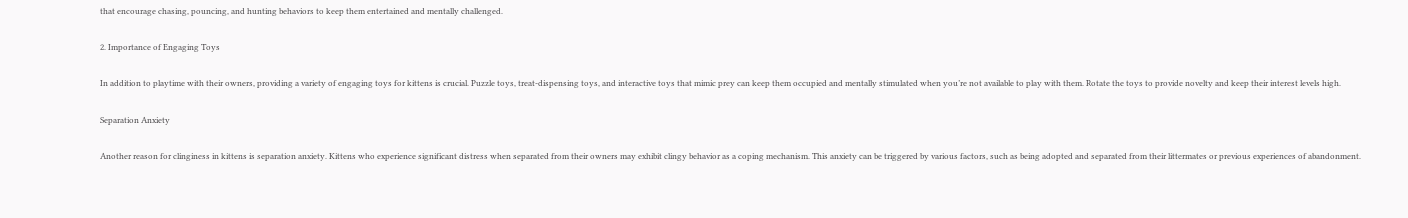that encourage chasing, pouncing, and hunting behaviors to keep them entertained and mentally challenged.

2. Importance of Engaging Toys

In addition to playtime with their owners, providing a variety of engaging toys for kittens is crucial. Puzzle toys, treat-dispensing toys, and interactive toys that mimic prey can keep them occupied and mentally stimulated when you’re not available to play with them. Rotate the toys to provide novelty and keep their interest levels high.

Separation Anxiety

Another reason for clinginess in kittens is separation anxiety. Kittens who experience significant distress when separated from their owners may exhibit clingy behavior as a coping mechanism. This anxiety can be triggered by various factors, such as being adopted and separated from their littermates or previous experiences of abandonment.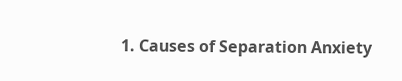1. Causes of Separation Anxiety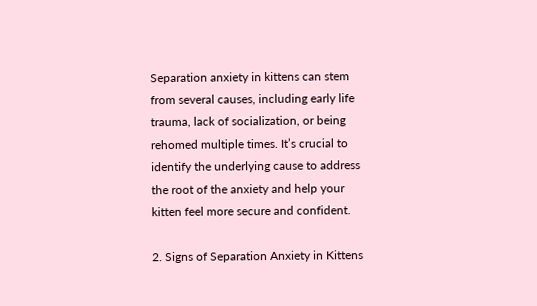Separation anxiety in kittens can stem from several causes, including early life trauma, lack of socialization, or being rehomed multiple times. It’s crucial to identify the underlying cause to address the root of the anxiety and help your kitten feel more secure and confident.

2. Signs of Separation Anxiety in Kittens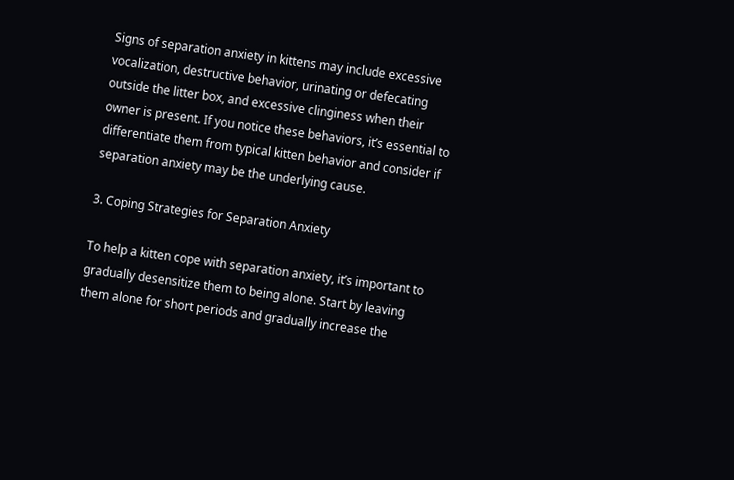Signs of separation anxiety in kittens may include excessive vocalization, destructive behavior, urinating or defecating outside the litter box, and excessive clinginess when their owner is present. If you notice these behaviors, it’s essential to differentiate them from typical kitten behavior and consider if separation anxiety may be the underlying cause.

3. Coping Strategies for Separation Anxiety

To help a kitten cope with separation anxiety, it’s important to gradually desensitize them to being alone. Start by leaving them alone for short periods and gradually increase the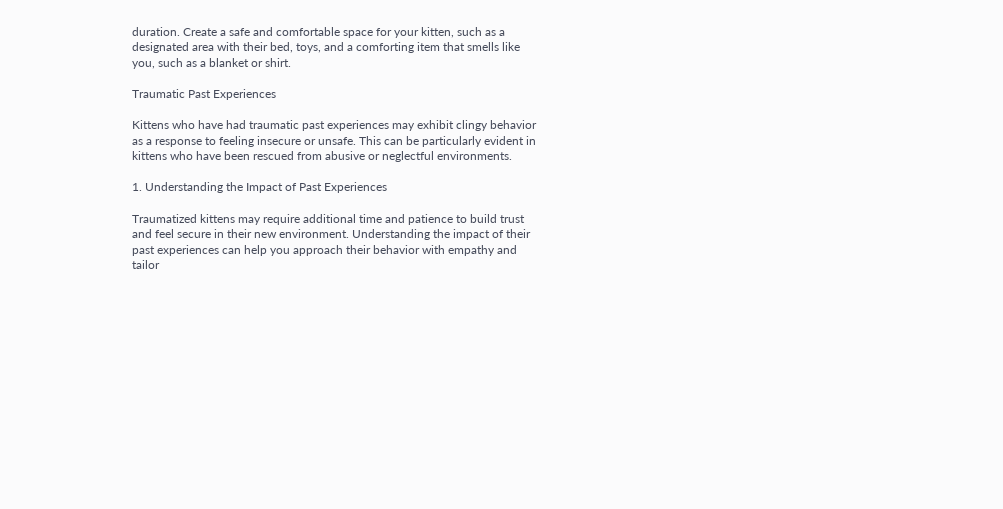duration. Create a safe and comfortable space for your kitten, such as a designated area with their bed, toys, and a comforting item that smells like you, such as a blanket or shirt.

Traumatic Past Experiences

Kittens who have had traumatic past experiences may exhibit clingy behavior as a response to feeling insecure or unsafe. This can be particularly evident in kittens who have been rescued from abusive or neglectful environments.

1. Understanding the Impact of Past Experiences

Traumatized kittens may require additional time and patience to build trust and feel secure in their new environment. Understanding the impact of their past experiences can help you approach their behavior with empathy and tailor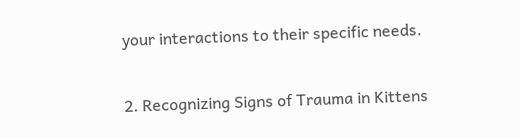your interactions to their specific needs.

2. Recognizing Signs of Trauma in Kittens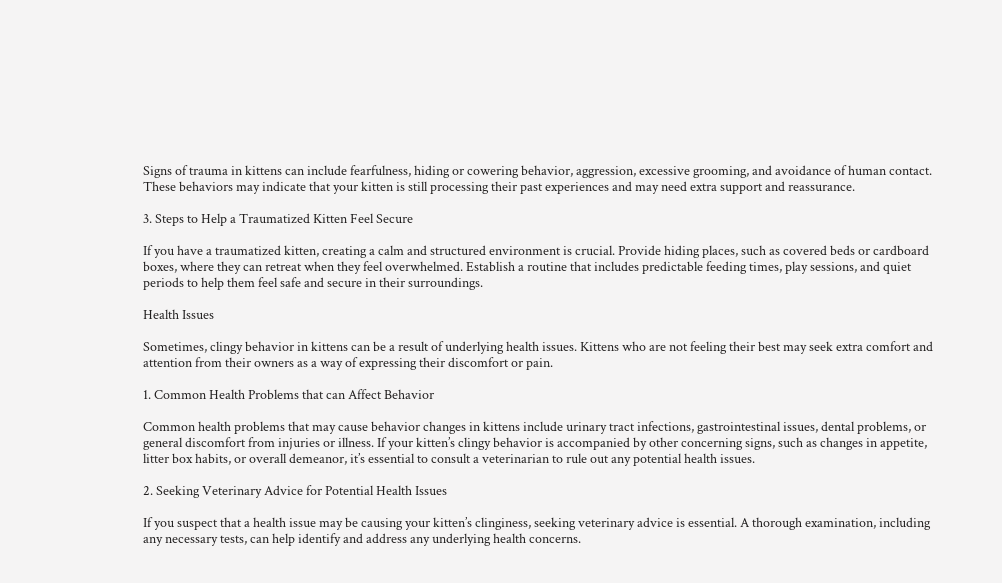Signs of trauma in kittens can include fearfulness, hiding or cowering behavior, aggression, excessive grooming, and avoidance of human contact. These behaviors may indicate that your kitten is still processing their past experiences and may need extra support and reassurance.

3. Steps to Help a Traumatized Kitten Feel Secure

If you have a traumatized kitten, creating a calm and structured environment is crucial. Provide hiding places, such as covered beds or cardboard boxes, where they can retreat when they feel overwhelmed. Establish a routine that includes predictable feeding times, play sessions, and quiet periods to help them feel safe and secure in their surroundings.

Health Issues

Sometimes, clingy behavior in kittens can be a result of underlying health issues. Kittens who are not feeling their best may seek extra comfort and attention from their owners as a way of expressing their discomfort or pain.

1. Common Health Problems that can Affect Behavior

Common health problems that may cause behavior changes in kittens include urinary tract infections, gastrointestinal issues, dental problems, or general discomfort from injuries or illness. If your kitten’s clingy behavior is accompanied by other concerning signs, such as changes in appetite, litter box habits, or overall demeanor, it’s essential to consult a veterinarian to rule out any potential health issues.

2. Seeking Veterinary Advice for Potential Health Issues

If you suspect that a health issue may be causing your kitten’s clinginess, seeking veterinary advice is essential. A thorough examination, including any necessary tests, can help identify and address any underlying health concerns.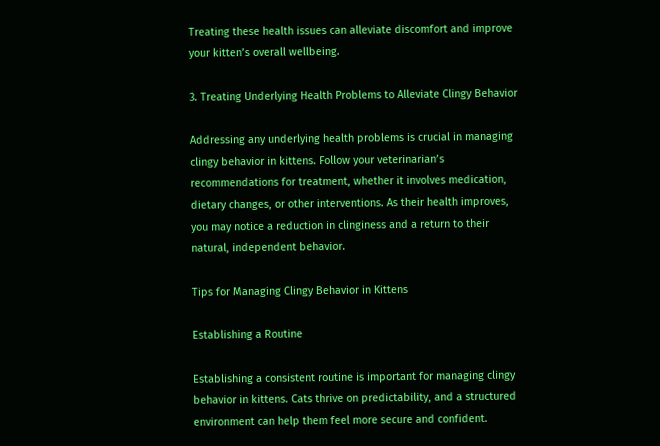Treating these health issues can alleviate discomfort and improve your kitten’s overall wellbeing.

3. Treating Underlying Health Problems to Alleviate Clingy Behavior

Addressing any underlying health problems is crucial in managing clingy behavior in kittens. Follow your veterinarian’s recommendations for treatment, whether it involves medication, dietary changes, or other interventions. As their health improves, you may notice a reduction in clinginess and a return to their natural, independent behavior.

Tips for Managing Clingy Behavior in Kittens

Establishing a Routine

Establishing a consistent routine is important for managing clingy behavior in kittens. Cats thrive on predictability, and a structured environment can help them feel more secure and confident.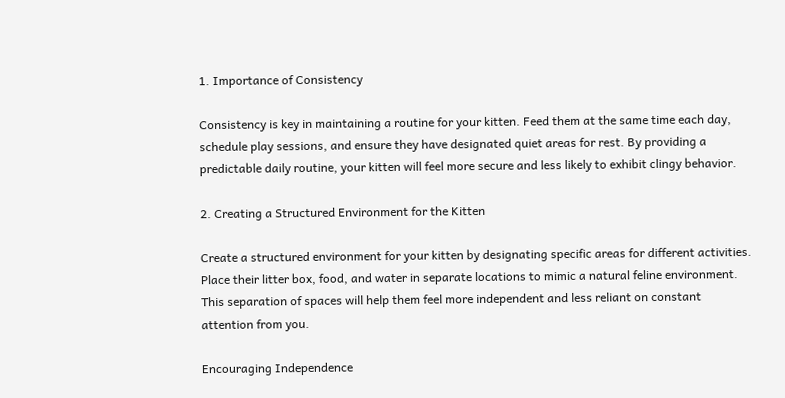1. Importance of Consistency

Consistency is key in maintaining a routine for your kitten. Feed them at the same time each day, schedule play sessions, and ensure they have designated quiet areas for rest. By providing a predictable daily routine, your kitten will feel more secure and less likely to exhibit clingy behavior.

2. Creating a Structured Environment for the Kitten

Create a structured environment for your kitten by designating specific areas for different activities. Place their litter box, food, and water in separate locations to mimic a natural feline environment. This separation of spaces will help them feel more independent and less reliant on constant attention from you.

Encouraging Independence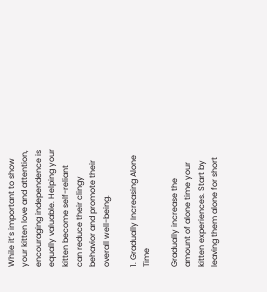While it’s important to show your kitten love and attention, encouraging independence is equally valuable. Helping your kitten become self-reliant can reduce their clingy behavior and promote their overall well-being.

1. Gradually Increasing Alone Time

Gradually increase the amount of alone time your kitten experiences. Start by leaving them alone for short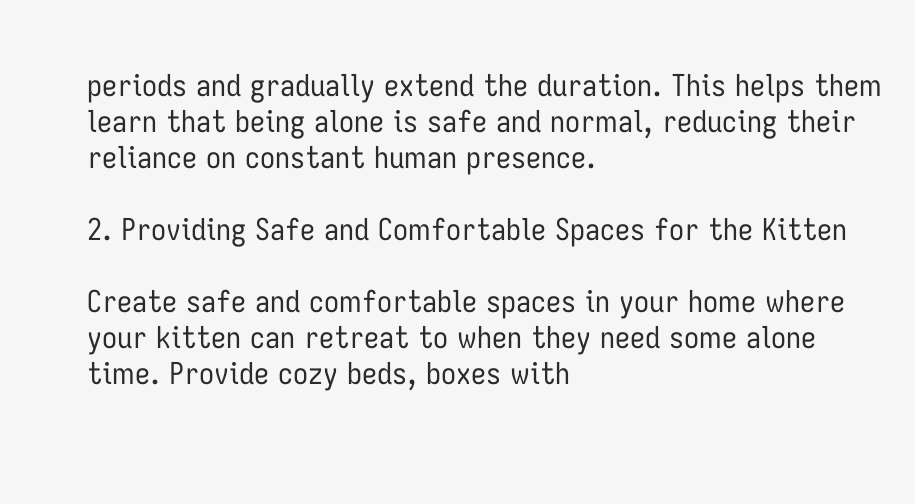periods and gradually extend the duration. This helps them learn that being alone is safe and normal, reducing their reliance on constant human presence.

2. Providing Safe and Comfortable Spaces for the Kitten

Create safe and comfortable spaces in your home where your kitten can retreat to when they need some alone time. Provide cozy beds, boxes with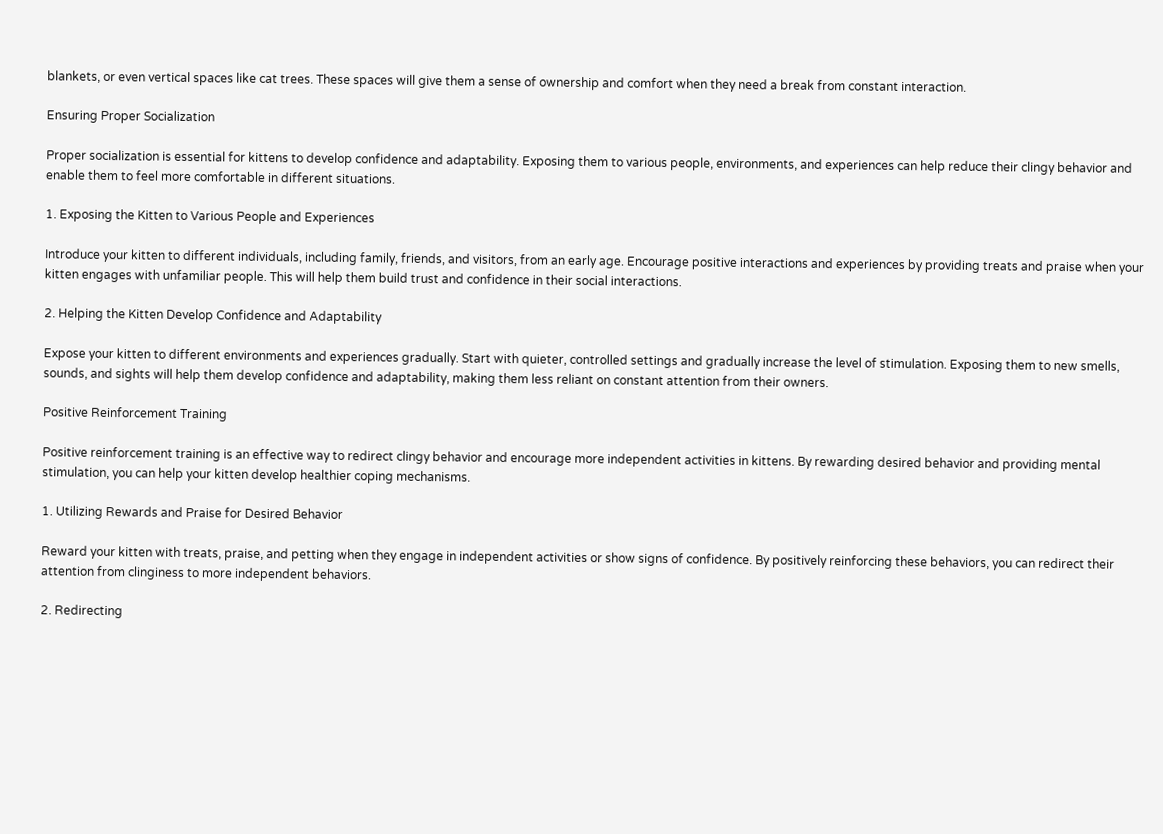blankets, or even vertical spaces like cat trees. These spaces will give them a sense of ownership and comfort when they need a break from constant interaction.

Ensuring Proper Socialization

Proper socialization is essential for kittens to develop confidence and adaptability. Exposing them to various people, environments, and experiences can help reduce their clingy behavior and enable them to feel more comfortable in different situations.

1. Exposing the Kitten to Various People and Experiences

Introduce your kitten to different individuals, including family, friends, and visitors, from an early age. Encourage positive interactions and experiences by providing treats and praise when your kitten engages with unfamiliar people. This will help them build trust and confidence in their social interactions.

2. Helping the Kitten Develop Confidence and Adaptability

Expose your kitten to different environments and experiences gradually. Start with quieter, controlled settings and gradually increase the level of stimulation. Exposing them to new smells, sounds, and sights will help them develop confidence and adaptability, making them less reliant on constant attention from their owners.

Positive Reinforcement Training

Positive reinforcement training is an effective way to redirect clingy behavior and encourage more independent activities in kittens. By rewarding desired behavior and providing mental stimulation, you can help your kitten develop healthier coping mechanisms.

1. Utilizing Rewards and Praise for Desired Behavior

Reward your kitten with treats, praise, and petting when they engage in independent activities or show signs of confidence. By positively reinforcing these behaviors, you can redirect their attention from clinginess to more independent behaviors.

2. Redirecting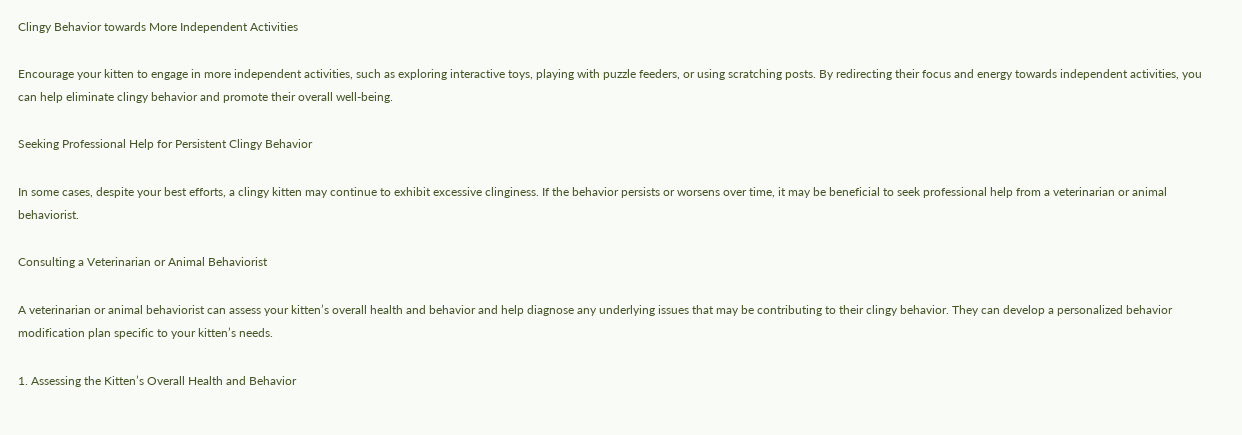Clingy Behavior towards More Independent Activities

Encourage your kitten to engage in more independent activities, such as exploring interactive toys, playing with puzzle feeders, or using scratching posts. By redirecting their focus and energy towards independent activities, you can help eliminate clingy behavior and promote their overall well-being.

Seeking Professional Help for Persistent Clingy Behavior

In some cases, despite your best efforts, a clingy kitten may continue to exhibit excessive clinginess. If the behavior persists or worsens over time, it may be beneficial to seek professional help from a veterinarian or animal behaviorist.

Consulting a Veterinarian or Animal Behaviorist

A veterinarian or animal behaviorist can assess your kitten’s overall health and behavior and help diagnose any underlying issues that may be contributing to their clingy behavior. They can develop a personalized behavior modification plan specific to your kitten’s needs.

1. Assessing the Kitten’s Overall Health and Behavior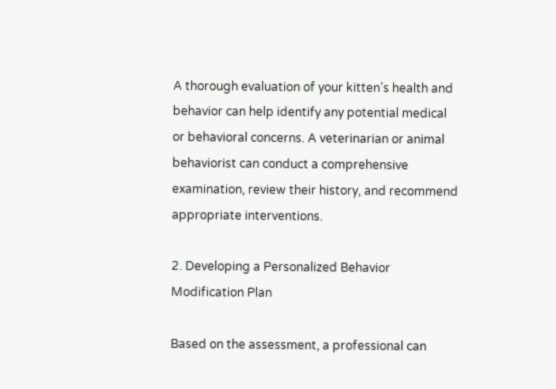A thorough evaluation of your kitten’s health and behavior can help identify any potential medical or behavioral concerns. A veterinarian or animal behaviorist can conduct a comprehensive examination, review their history, and recommend appropriate interventions.

2. Developing a Personalized Behavior Modification Plan

Based on the assessment, a professional can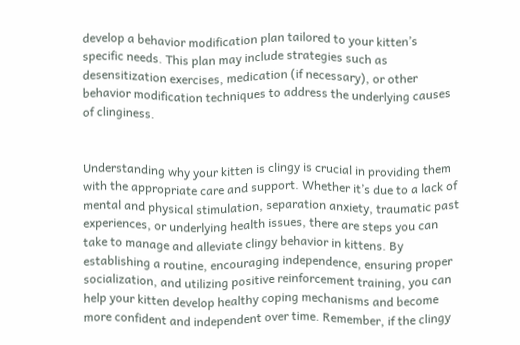develop a behavior modification plan tailored to your kitten’s specific needs. This plan may include strategies such as desensitization exercises, medication (if necessary), or other behavior modification techniques to address the underlying causes of clinginess.


Understanding why your kitten is clingy is crucial in providing them with the appropriate care and support. Whether it’s due to a lack of mental and physical stimulation, separation anxiety, traumatic past experiences, or underlying health issues, there are steps you can take to manage and alleviate clingy behavior in kittens. By establishing a routine, encouraging independence, ensuring proper socialization, and utilizing positive reinforcement training, you can help your kitten develop healthy coping mechanisms and become more confident and independent over time. Remember, if the clingy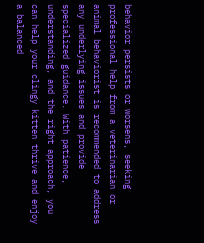behavior persists or worsens, seeking professional help from a veterinarian or animal behaviorist is recommended to address any underlying issues and provide specialized guidance. With patience, understanding, and the right approach, you can help your clingy kitten thrive and enjoy a balanced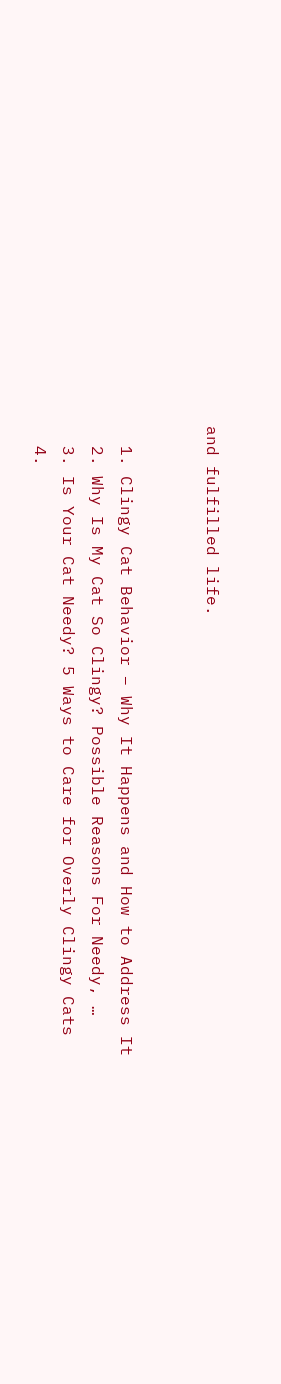and fulfilled life.


  1. Clingy Cat Behavior – Why It Happens and How to Address It
  2. Why Is My Cat So Clingy? Possible Reasons For Needy, …
  3. Is Your Cat Needy? 5 Ways to Care for Overly Clingy Cats
  4.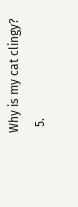Why is my cat clingy?
  5.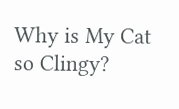Why is My Cat so Clingy?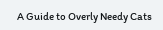A Guide to Overly Needy Cats